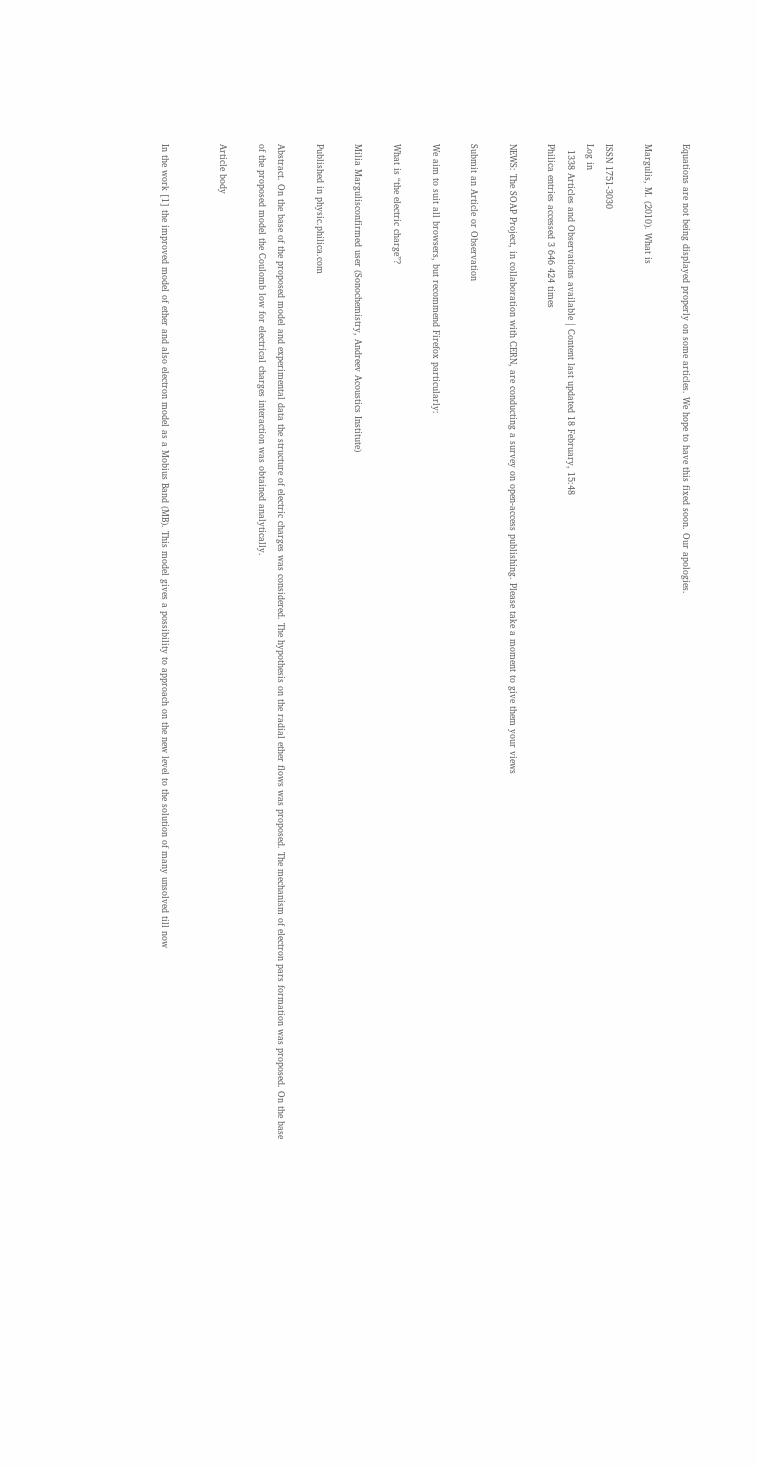Equations are not being displayed properly on some articles. We hope to have this fixed soon. Our apologies.

Margulis, M. (2010). What is

ISSN 1751-3030
Log in
  1338 Articles and Observations available | Content last updated 18 February, 15:48
Philica entries accessed 3 646 424 times

NEWS: The SOAP Project, in collaboration with CERN, are conducting a survey on open-access publishing. Please take a moment to give them your views

Submit an Article or Observation

We aim to suit all browsers, but recommend Firefox particularly:

What is “the electric charge”?

Milia Margulisconfirmed user (Sonochemistry, Andreev Acoustics Institute)

Published in physic.philica.com

Abstract. On the base of the proposed model and experimental data the structure of electric charges was considered. The hypothesis on the radial ether flows was proposed. The mechanism of electron pars formation was proposed. On the base of the proposed model the Coulomb low for electrical charges interaction was obtained analytically.

Article body


In the work [1] the improved model of ether and also electron model as a Mobius Band (MB). This model gives a possibility to approach on the new level to the solution of many unsolved till now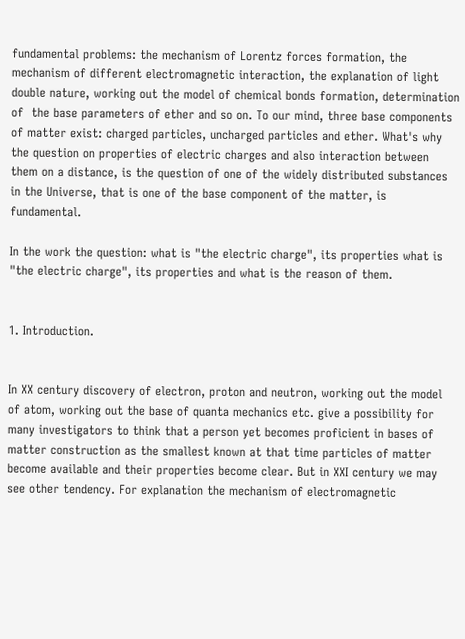fundamental problems: the mechanism of Lorentz forces formation, the mechanism of different electromagnetic interaction, the explanation of light double nature, working out the model of chemical bonds formation, determination of  the base parameters of ether and so on. To our mind, three base components of matter exist: charged particles, uncharged particles and ether. What's why the question on properties of electric charges and also interaction between them on a distance, is the question of one of the widely distributed substances in the Universe, that is one of the base component of the matter, is fundamental.

In the work the question: what is "the electric charge", its properties what is "the electric charge", its properties and what is the reason of them.


1. Introduction.


In XX century discovery of electron, proton and neutron, working out the model of atom, working out the base of quanta mechanics etc. give a possibility for many investigators to think that a person yet becomes proficient in bases of matter construction as the smallest known at that time particles of matter become available and their properties become clear. But in XXI century we may see other tendency. For explanation the mechanism of electromagnetic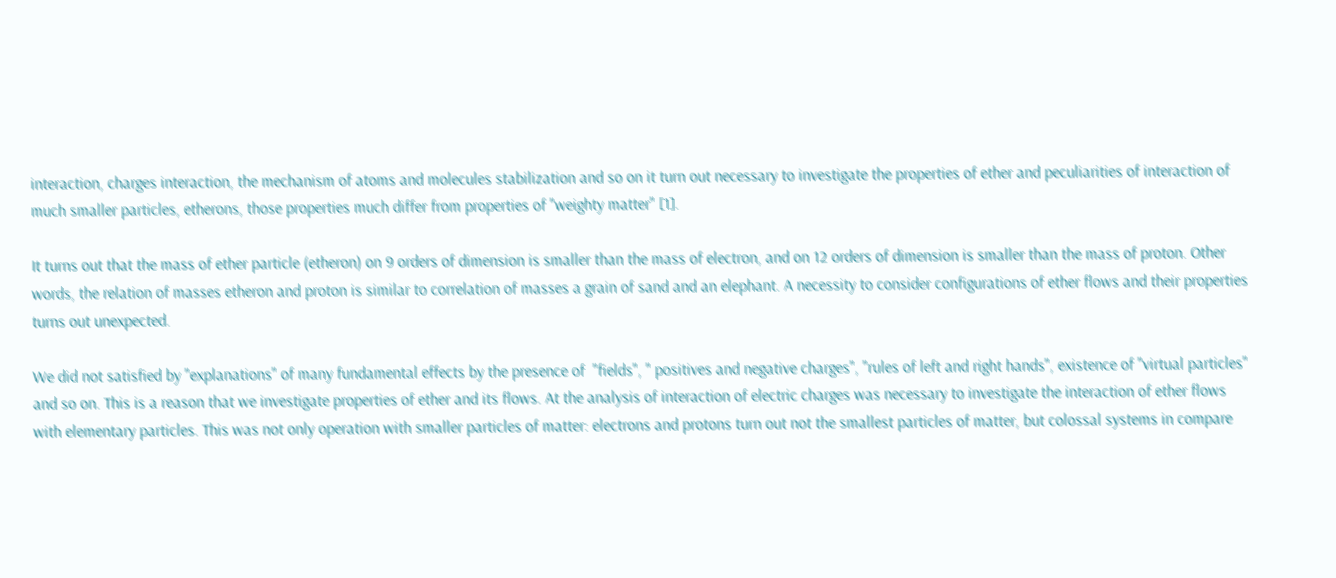interaction, charges interaction, the mechanism of atoms and molecules stabilization and so on it turn out necessary to investigate the properties of ether and peculiarities of interaction of much smaller particles, etherons, those properties much differ from properties of "weighty matter" [1].

It turns out that the mass of ether particle (etheron) on 9 orders of dimension is smaller than the mass of electron, and on 12 orders of dimension is smaller than the mass of proton. Other words, the relation of masses etheron and proton is similar to correlation of masses a grain of sand and an elephant. A necessity to consider configurations of ether flows and their properties turns out unexpected.

We did not satisfied by "explanations" of many fundamental effects by the presence of  "fields", " positives and negative charges", "rules of left and right hands", existence of "virtual particles" and so on. This is a reason that we investigate properties of ether and its flows. At the analysis of interaction of electric charges was necessary to investigate the interaction of ether flows with elementary particles. This was not only operation with smaller particles of matter: electrons and protons turn out not the smallest particles of matter, but colossal systems in compare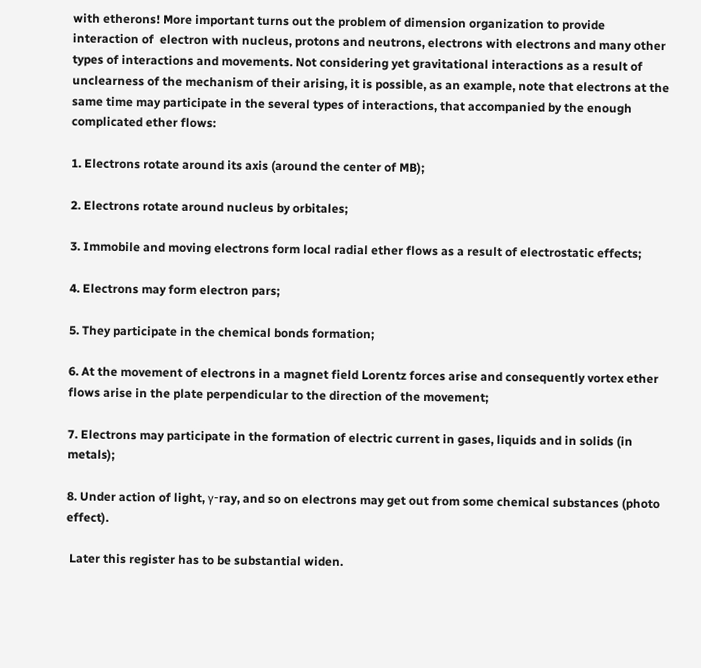with etherons! More important turns out the problem of dimension organization to provide interaction of  electron with nucleus, protons and neutrons, electrons with electrons and many other types of interactions and movements. Not considering yet gravitational interactions as a result of unclearness of the mechanism of their arising, it is possible, as an example, note that electrons at the same time may participate in the several types of interactions, that accompanied by the enough complicated ether flows:

1. Electrons rotate around its axis (around the center of MB);

2. Electrons rotate around nucleus by orbitales;

3. Immobile and moving electrons form local radial ether flows as a result of electrostatic effects;

4. Electrons may form electron pars;

5. They participate in the chemical bonds formation;

6. At the movement of electrons in a magnet field Lorentz forces arise and consequently vortex ether flows arise in the plate perpendicular to the direction of the movement;

7. Electrons may participate in the formation of electric current in gases, liquids and in solids (in metals);

8. Under action of light, γ-ray, and so on electrons may get out from some chemical substances (photo effect).

 Later this register has to be substantial widen.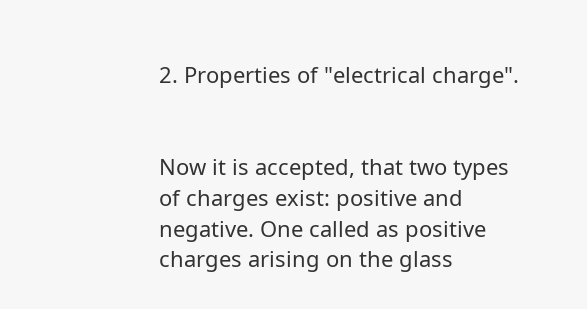2. Properties of "electrical charge".


Now it is accepted, that two types of charges exist: positive and negative. One called as positive charges arising on the glass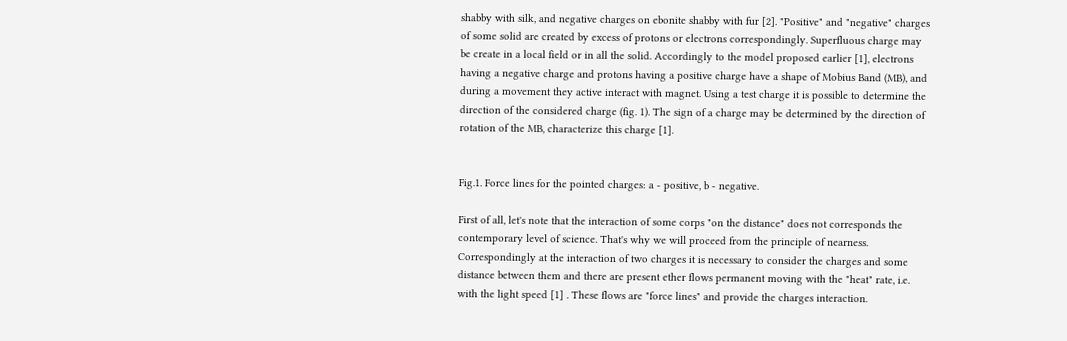shabby with silk, and negative charges on ebonite shabby with fur [2]. "Positive" and "negative" charges of some solid are created by excess of protons or electrons correspondingly. Superfluous charge may be create in a local field or in all the solid. Accordingly to the model proposed earlier [1], electrons having a negative charge and protons having a positive charge have a shape of Mobius Band (MB), and during a movement they active interact with magnet. Using a test charge it is possible to determine the direction of the considered charge (fig. 1). The sign of a charge may be determined by the direction of rotation of the MB, characterize this charge [1].


Fig.1. Force lines for the pointed charges: a - positive, b - negative.

First of all, let's note that the interaction of some corps "on the distance" does not corresponds the contemporary level of science. That's why we will proceed from the principle of nearness. Correspondingly at the interaction of two charges it is necessary to consider the charges and some distance between them and there are present ether flows permanent moving with the "heat" rate, i.e. with the light speed [1] . These flows are "force lines" and provide the charges interaction.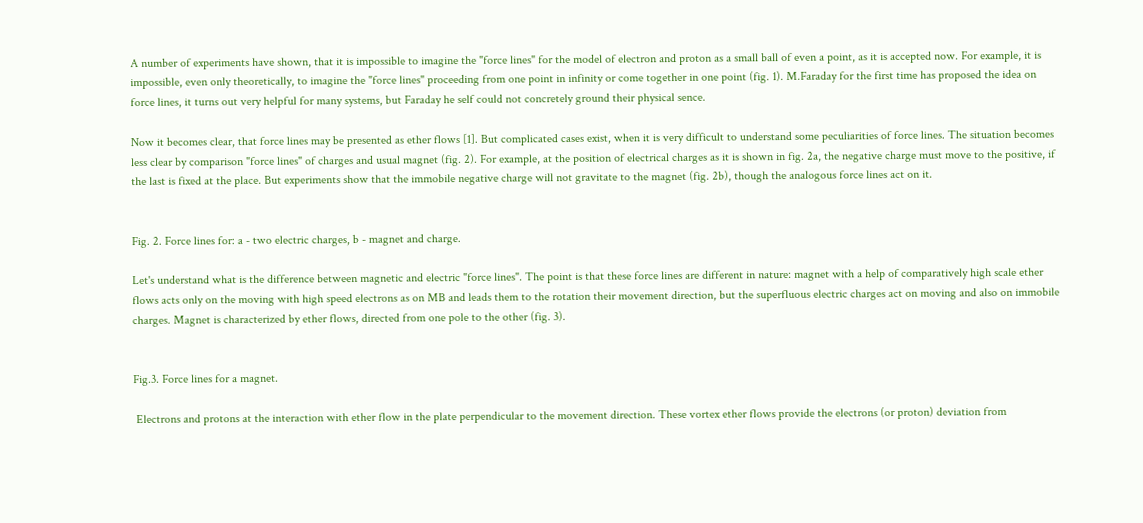A number of experiments have shown, that it is impossible to imagine the "force lines" for the model of electron and proton as a small ball of even a point, as it is accepted now. For example, it is impossible, even only theoretically, to imagine the "force lines" proceeding from one point in infinity or come together in one point (fig. 1). M.Faraday for the first time has proposed the idea on force lines, it turns out very helpful for many systems, but Faraday he self could not concretely ground their physical sence.

Now it becomes clear, that force lines may be presented as ether flows [1]. But complicated cases exist, when it is very difficult to understand some peculiarities of force lines. The situation becomes less clear by comparison "force lines" of charges and usual magnet (fig. 2). For example, at the position of electrical charges as it is shown in fig. 2a, the negative charge must move to the positive, if the last is fixed at the place. But experiments show that the immobile negative charge will not gravitate to the magnet (fig. 2b), though the analogous force lines act on it.


Fig. 2. Force lines for: a - two electric charges, b - magnet and charge.

Let's understand what is the difference between magnetic and electric "force lines". The point is that these force lines are different in nature: magnet with a help of comparatively high scale ether flows acts only on the moving with high speed electrons as on MB and leads them to the rotation their movement direction, but the superfluous electric charges act on moving and also on immobile charges. Magnet is characterized by ether flows, directed from one pole to the other (fig. 3).


Fig.3. Force lines for a magnet.

 Electrons and protons at the interaction with ether flow in the plate perpendicular to the movement direction. These vortex ether flows provide the electrons (or proton) deviation from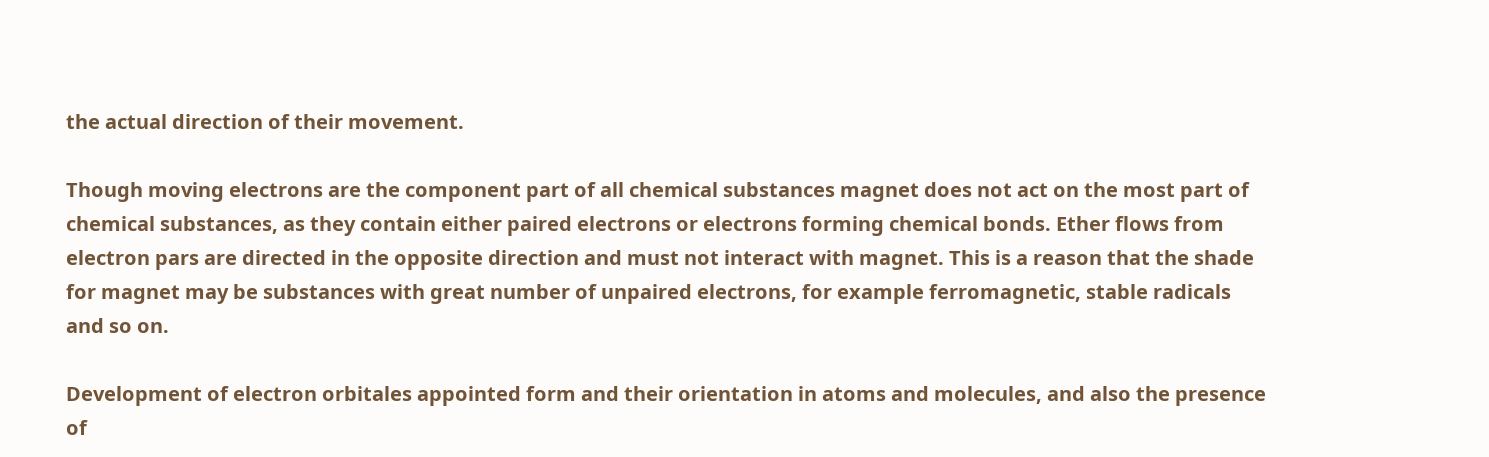the actual direction of their movement.

Though moving electrons are the component part of all chemical substances magnet does not act on the most part of chemical substances, as they contain either paired electrons or electrons forming chemical bonds. Ether flows from electron pars are directed in the opposite direction and must not interact with magnet. This is a reason that the shade for magnet may be substances with great number of unpaired electrons, for example ferromagnetic, stable radicals and so on.

Development of electron orbitales appointed form and their orientation in atoms and molecules, and also the presence of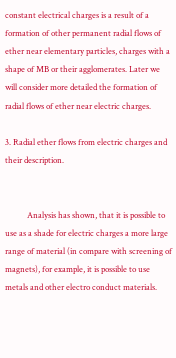constant electrical charges is a result of a formation of other permanent radial flows of ether near elementary particles, charges with a shape of MB or their agglomerates. Later we will consider more detailed the formation of radial flows of ether near electric charges.

3. Radial ether flows from electric charges and their description.


           Analysis has shown, that it is possible to use as a shade for electric charges a more large range of material (in compare with screening of magnets), for example, it is possible to use metals and other electro conduct materials.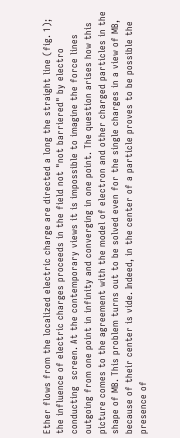Ether flows from the localized electric charge are directed a long the straight line (fig. 1); the influence of electric charges proceeds in the field not "not barriered" by electro conducting  screen. At the contemporary views it is impossible to imagine the force lines outgoing from one point in infinity and converging in one point. The question arises how this picture comes to the agreement with the model of electron and other charged particles in the shape of MB. This problem turns out to be solved even for the single charges in a view of MB, because of their center is vide. Indeed, in the center of a particle proves to be possible the presence of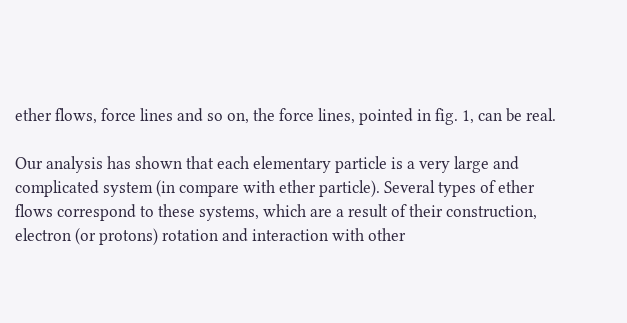ether flows, force lines and so on, the force lines, pointed in fig. 1, can be real.

Our analysis has shown that each elementary particle is a very large and complicated system (in compare with ether particle). Several types of ether flows correspond to these systems, which are a result of their construction, electron (or protons) rotation and interaction with other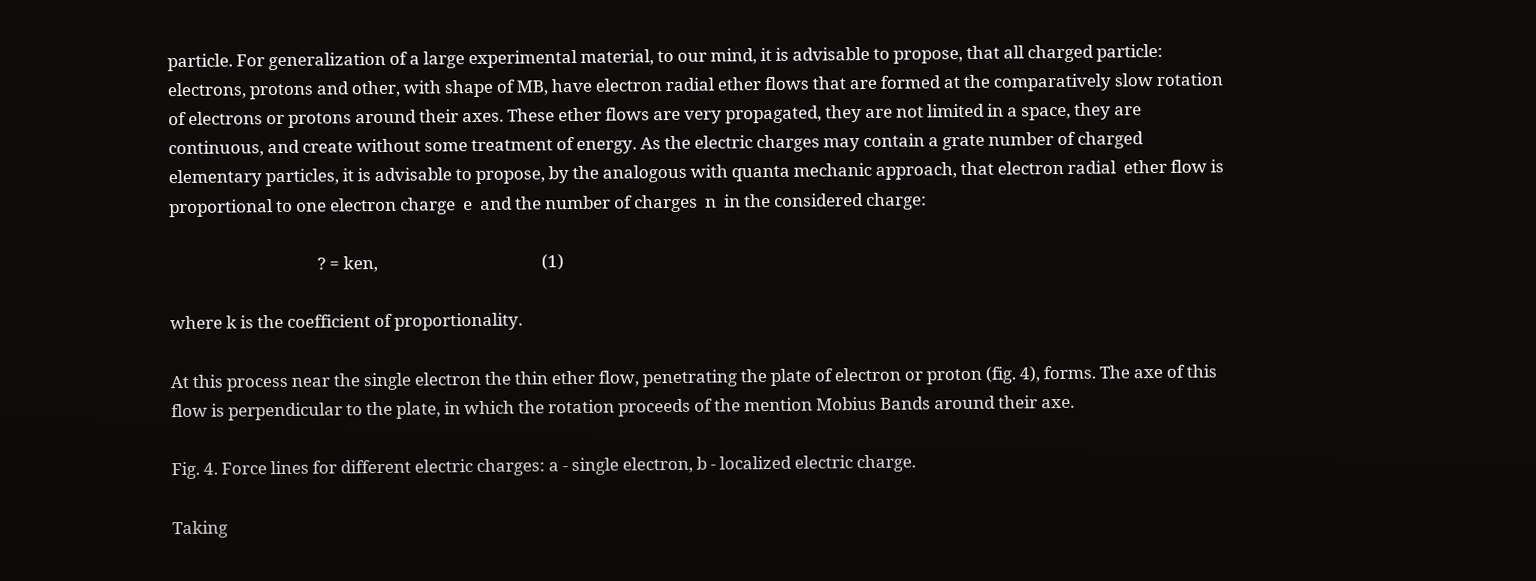particle. For generalization of a large experimental material, to our mind, it is advisable to propose, that all charged particle: electrons, protons and other, with shape of MB, have electron radial ether flows that are formed at the comparatively slow rotation of electrons or protons around their axes. These ether flows are very propagated, they are not limited in a space, they are continuous, and create without some treatment of energy. As the electric charges may contain a grate number of charged elementary particles, it is advisable to propose, by the analogous with quanta mechanic approach, that electron radial  ether flow is proportional to one electron charge  e  and the number of charges  n  in the considered charge:

                                     ? = ken,                                         (1)

where k is the coefficient of proportionality.

At this process near the single electron the thin ether flow, penetrating the plate of electron or proton (fig. 4), forms. The axe of this flow is perpendicular to the plate, in which the rotation proceeds of the mention Mobius Bands around their axe.

Fig. 4. Force lines for different electric charges: a - single electron, b - localized electric charge.

Taking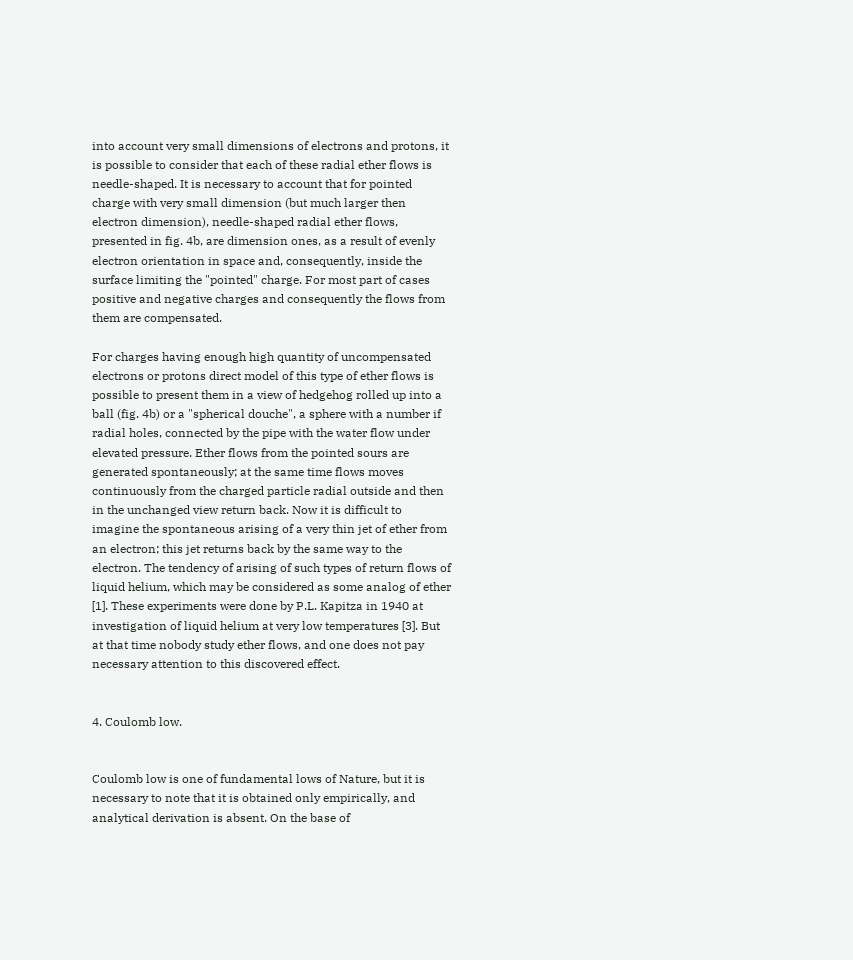into account very small dimensions of electrons and protons, it is possible to consider that each of these radial ether flows is needle-shaped. It is necessary to account that for pointed charge with very small dimension (but much larger then electron dimension), needle-shaped radial ether flows, presented in fig. 4b, are dimension ones, as a result of evenly electron orientation in space and, consequently, inside the surface limiting the "pointed" charge. For most part of cases positive and negative charges and consequently the flows from them are compensated.

For charges having enough high quantity of uncompensated electrons or protons direct model of this type of ether flows is possible to present them in a view of hedgehog rolled up into a ball (fig. 4b) or a "spherical douche", a sphere with a number if radial holes, connected by the pipe with the water flow under elevated pressure. Ether flows from the pointed sours are generated spontaneously; at the same time flows moves continuously from the charged particle radial outside and then in the unchanged view return back. Now it is difficult to imagine the spontaneous arising of a very thin jet of ether from an electron; this jet returns back by the same way to the electron. The tendency of arising of such types of return flows of liquid helium, which may be considered as some analog of ether [1]. These experiments were done by P.L. Kapitza in 1940 at investigation of liquid helium at very low temperatures [3]. But at that time nobody study ether flows, and one does not pay necessary attention to this discovered effect.


4. Coulomb low.


Coulomb low is one of fundamental lows of Nature, but it is necessary to note that it is obtained only empirically, and analytical derivation is absent. On the base of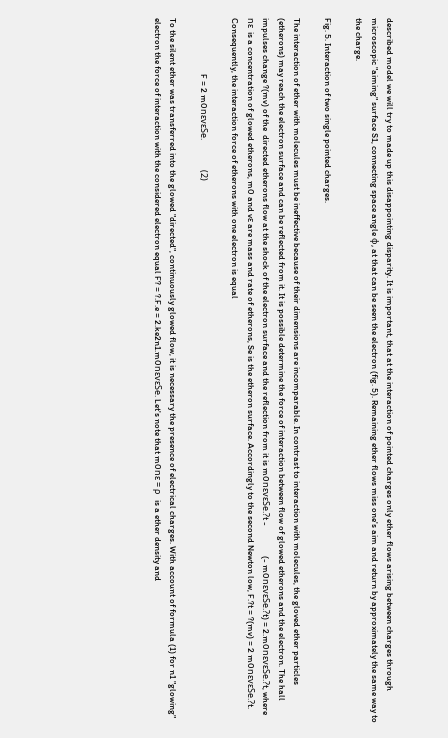described model we will try to made up this disappointing disparity. It is important, that at the interaction of pointed charges only ether flows arising between charges through microscopic "aiming" surface S1, connecting space angle φ, at that can be seen the electron (fig. 5). Remaining ether flows miss one's aim and return by approximately the same way to the charge.

Fig. 5. Interaction of two single pointed charges.

The interaction of ether with molecules must be ineffective because of their dimensions are incomparable. In contrast to interaction with molecules, the gloved ether particles (etherons) may reach the electron surface and can be reflected from it. It is possible determine the force of interaction between flow of glowed etherons and the electron. The hall impulses change ?(mv) of the  directed etherons flow at the shock of the electron surface and the reflection from it is m0nεvεSe.?t -               (- m0nεvεSe.?t) = 2.m0nεvεSe.?t, where  nε  is a concentration of glowed etherons, m0 and vε are mass and rate of etherons, Se is the etheron surface. Accordingly to the second Newton low, F.?t = ?(mv) = 2 m0nεvεSe.?t. Consequently, the interaction force of etherons with one electron is equal

                            F = 2 m0nεvεSe.               (2)

To the silent ether was transferred into the glowed "directed", continuously glowed flow, it is necessary the presence of electrical charges. With account of formula (1) for n1 "glowing" electron the force of interaction with the considered electron equal F? = ?.F.e = 2.ke2n1.m0nεvεSe. Let's note that m0nε = ρ   is a ether density and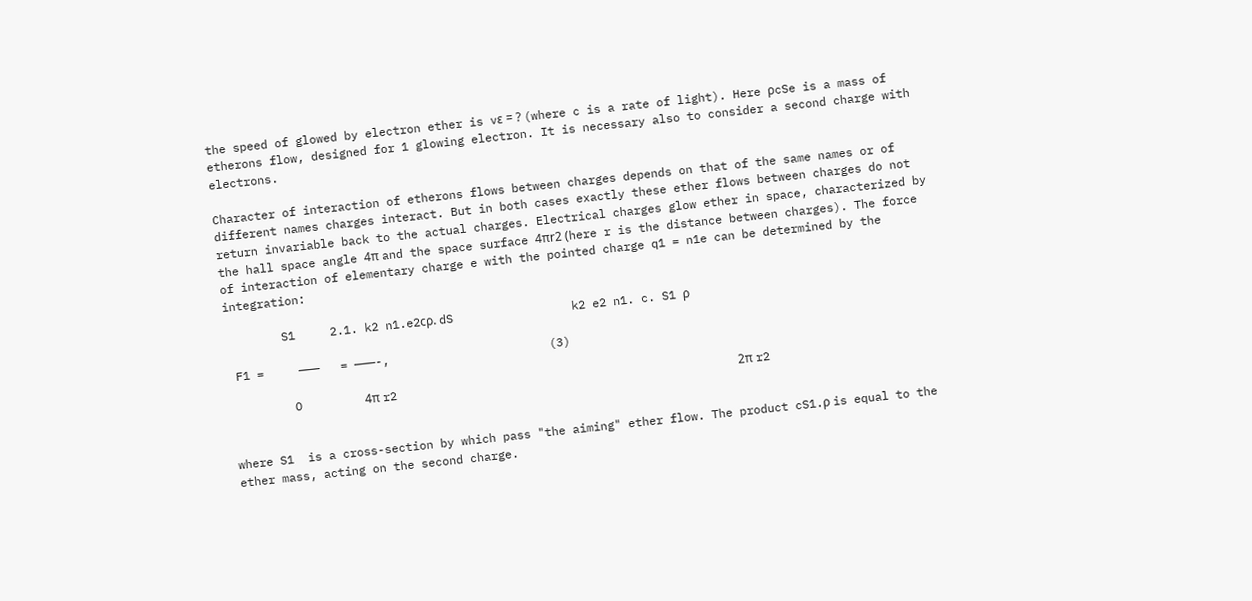the speed of glowed by electron ether is vε = ? (where c is a rate of light). Here ρcSe is a mass of etherons flow, designed for 1 glowing electron. It is necessary also to consider a second charge with electrons.

Character of interaction of etherons flows between charges depends on that of the same names or of different names charges interact. But in both cases exactly these ether flows between charges do not return invariable back to the actual charges. Electrical charges glow ether in space, characterized by the hall space angle 4π and the space surface 4πr2 (here r is the distance between charges). The force of interaction of elementary charge e with the pointed charge q1 = n1e can be determined by the integration:

        S1     2.1. k2 n1.e2cρ. dS                 k2 e2 n1. c. S1 ρ

 F1 =     ———   = ———-,                       (3)

         O         4π r2                                                 2π r2


where S1  is a cross-section by which pass "the aiming" ether flow. The product cS1.ρ is equal to the ether mass, acting on the second charge.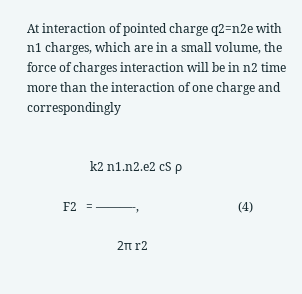At interaction of pointed charge q2=n2e with n1 charges, which are in a small volume, the force of charges interaction will be in n2 time more than the interaction of one charge and correspondingly


                     k2 n1.n2.e2 cS ρ

            F2   = ———-,                                 (4)

                              2π r2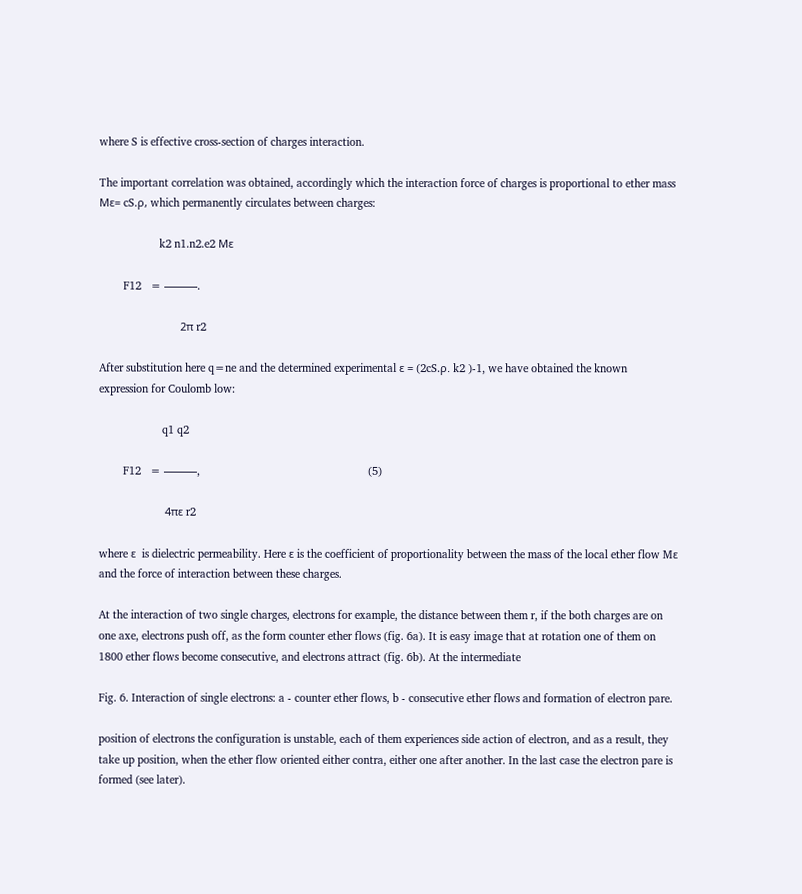where S is effective cross-section of charges interaction.

The important correlation was obtained, accordingly which the interaction force of charges is proportional to ether mass Mε= cS.ρ, which permanently circulates between charges:

                    k2 n1.n2.e2 Mε

        F12   = ———.

                           2π r2

After substitution here q=ne and the determined experimental ε = (2cS.ρ. k2 )-1, we have obtained the known expression for Coulomb low:

                     q1 q2

        F12   = ———,                                                        (5)

                      4πε r2

where ε  is dielectric permeability. Here ε is the coefficient of proportionality between the mass of the local ether flow Mε and the force of interaction between these charges.

At the interaction of two single charges, electrons for example, the distance between them r, if the both charges are on one axe, electrons push off, as the form counter ether flows (fig. 6a). It is easy image that at rotation one of them on 1800 ether flows become consecutive, and electrons attract (fig. 6b). At the intermediate

Fig. 6. Interaction of single electrons: a - counter ether flows, b - consecutive ether flows and formation of electron pare.

position of electrons the configuration is unstable, each of them experiences side action of electron, and as a result, they take up position, when the ether flow oriented either contra, either one after another. In the last case the electron pare is formed (see later).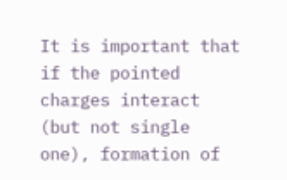It is important that if the pointed charges interact (but not single one), formation of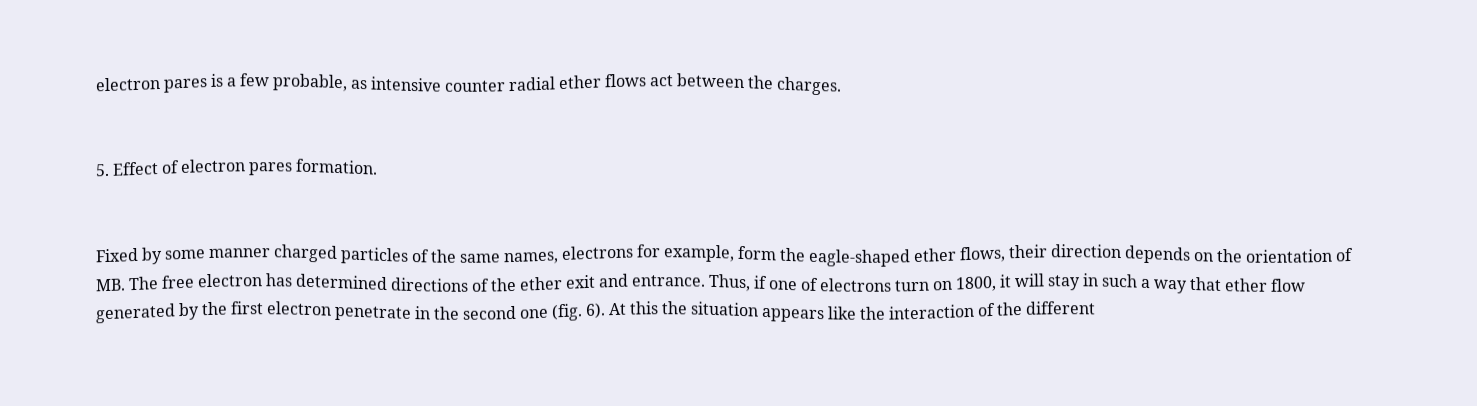electron pares is a few probable, as intensive counter radial ether flows act between the charges.


5. Effect of electron pares formation.


Fixed by some manner charged particles of the same names, electrons for example, form the eagle-shaped ether flows, their direction depends on the orientation of MB. The free electron has determined directions of the ether exit and entrance. Thus, if one of electrons turn on 1800, it will stay in such a way that ether flow generated by the first electron penetrate in the second one (fig. 6). At this the situation appears like the interaction of the different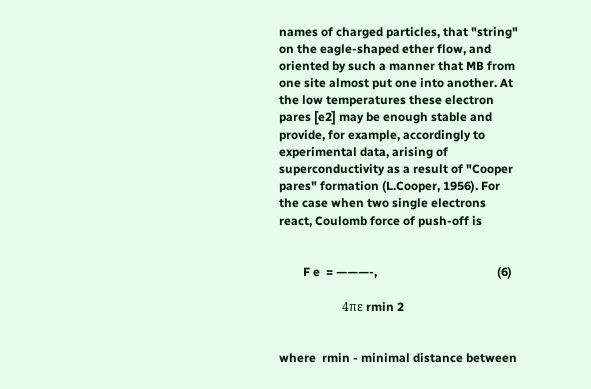names of charged particles, that "string" on the eagle-shaped ether flow, and oriented by such a manner that MB from one site almost put one into another. At the low temperatures these electron pares [e2] may be enough stable and provide, for example, accordingly to experimental data, arising of superconductivity as a result of "Cooper pares" formation (L.Cooper, 1956). For the case when two single electrons react, Coulomb force of push-off is


        F e  = ———-,                                        (6)

                     4πε rmin 2


where  rmin - minimal distance between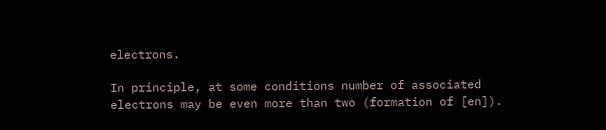electrons.

In principle, at some conditions number of associated electrons may be even more than two (formation of [en]).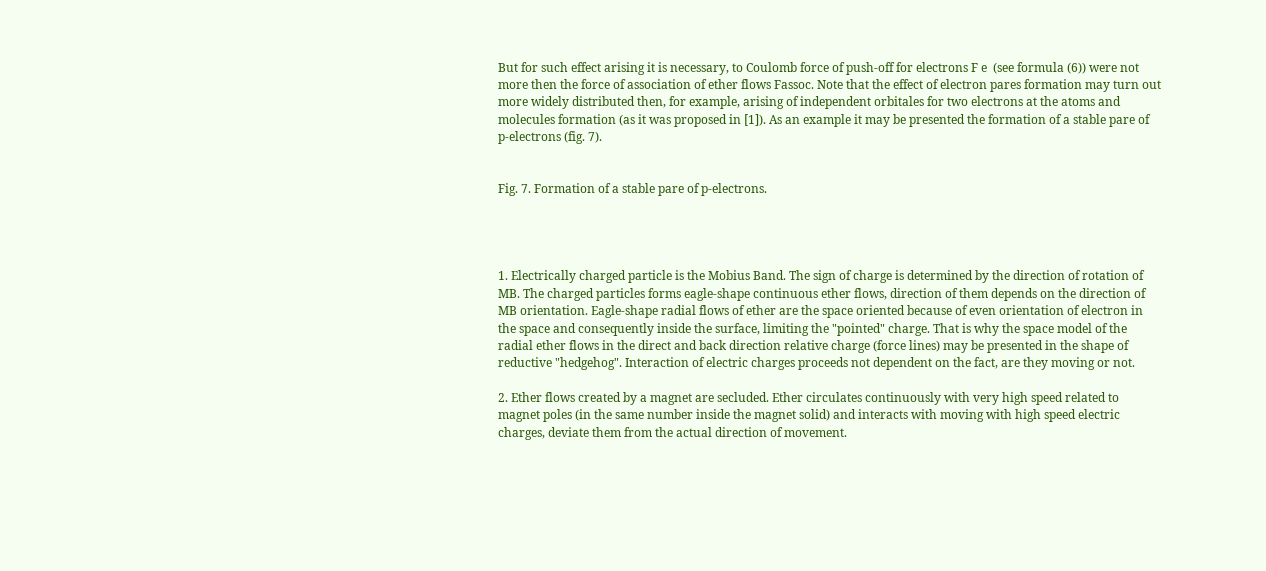But for such effect arising it is necessary, to Coulomb force of push-off for electrons F e  (see formula (6)) were not more then the force of association of ether flows Fassoc. Note that the effect of electron pares formation may turn out more widely distributed then, for example, arising of independent orbitales for two electrons at the atoms and molecules formation (as it was proposed in [1]). As an example it may be presented the formation of a stable pare of p-electrons (fig. 7).


Fig. 7. Formation of a stable pare of p-electrons.




1. Electrically charged particle is the Mobius Band. The sign of charge is determined by the direction of rotation of MB. The charged particles forms eagle-shape continuous ether flows, direction of them depends on the direction of MB orientation. Eagle-shape radial flows of ether are the space oriented because of even orientation of electron in the space and consequently inside the surface, limiting the "pointed" charge. That is why the space model of the radial ether flows in the direct and back direction relative charge (force lines) may be presented in the shape of reductive "hedgehog". Interaction of electric charges proceeds not dependent on the fact, are they moving or not.

2. Ether flows created by a magnet are secluded. Ether circulates continuously with very high speed related to magnet poles (in the same number inside the magnet solid) and interacts with moving with high speed electric charges, deviate them from the actual direction of movement.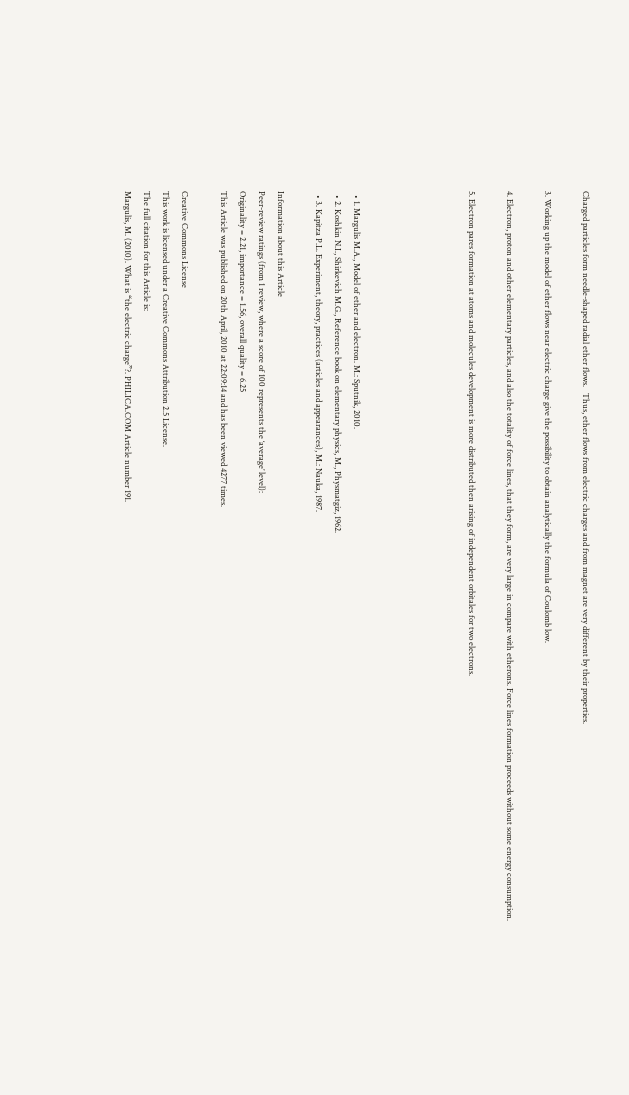Charged particles form needle-shaped radial ether flows.   Thus, ether flows from electric charges and from magnet are very different by their properties.

3. Working up the model of ether flows near electric charge give the possibility to obtain analytically the formula of Coulomb low.

4. Electron, proton and other elementary particles, and also the totality of force lines, that they form, are very large in compare with etherons. Force lines formation proceeds without some energy consumption.

5. Electron pares formation at atoms and molecules development is more distributed then arising of independent orbitales for two electrons.





  • 1. Margulis M.A., Model of ether and electron. M.: Sputnik, 2010.
  • 2. Koshkin N.I., Shirkevich M.G., Reference book on elementary physics, M., Physmatgiz, 1962.
  • 3. Kapitza P.L. Experiment, theory, practices (articles and appearances), M.: Nauka, 1987.

Information about this Article
Peer-review ratings (from 1 review, where a score of 100 represents the ‘average’ level):
Originality = 2.21, importance = 1.56, overall quality = 6.25
This Article was published on 20th April, 2010 at 22:09:14 and has been viewed 4277 times.

Creative Commons License
This work is licensed under a Creative Commons Attribution 2.5 License.
The full citation for this Article is:
Margulis, M. (2010). What is “the electric charge”?. PHILICA.COM Article number 191.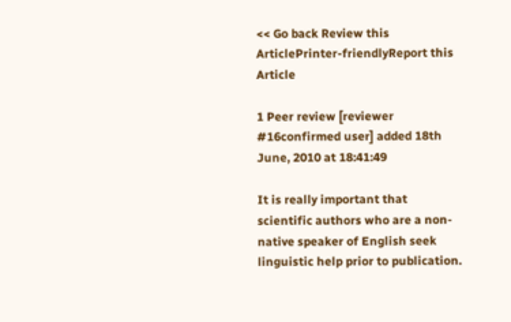<< Go back Review this ArticlePrinter-friendlyReport this Article

1 Peer review [reviewer #16confirmed user] added 18th June, 2010 at 18:41:49

It is really important that scientific authors who are a non-native speaker of English seek linguistic help prior to publication.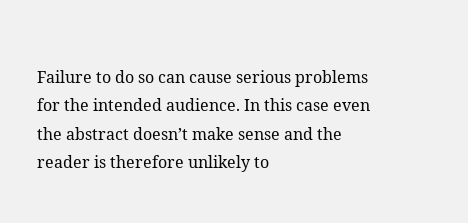Failure to do so can cause serious problems for the intended audience. In this case even the abstract doesn’t make sense and the reader is therefore unlikely to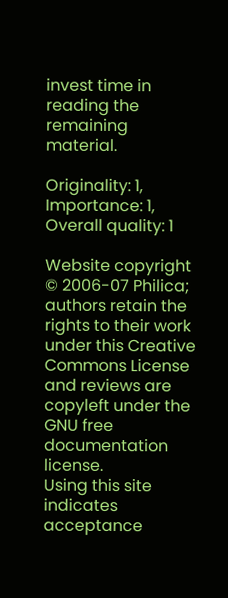invest time in reading the remaining material.

Originality: 1, Importance: 1, Overall quality: 1

Website copyright © 2006-07 Philica; authors retain the rights to their work under this Creative Commons License and reviews are copyleft under the GNU free documentation license.
Using this site indicates acceptance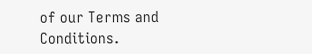of our Terms and Conditions.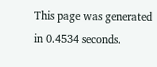This page was generated in 0.4534 seconds.